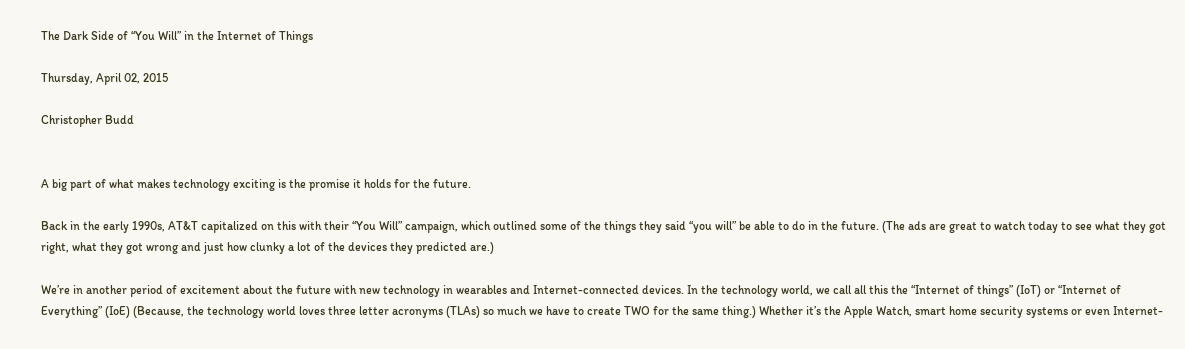The Dark Side of “You Will” in the Internet of Things

Thursday, April 02, 2015

Christopher Budd


A big part of what makes technology exciting is the promise it holds for the future.

Back in the early 1990s, AT&T capitalized on this with their “You Will” campaign, which outlined some of the things they said “you will” be able to do in the future. (The ads are great to watch today to see what they got right, what they got wrong and just how clunky a lot of the devices they predicted are.)

We’re in another period of excitement about the future with new technology in wearables and Internet-connected devices. In the technology world, we call all this the “Internet of things” (IoT) or “Internet of Everything” (IoE) (Because, the technology world loves three letter acronyms (TLAs) so much we have to create TWO for the same thing.) Whether it’s the Apple Watch, smart home security systems or even Internet-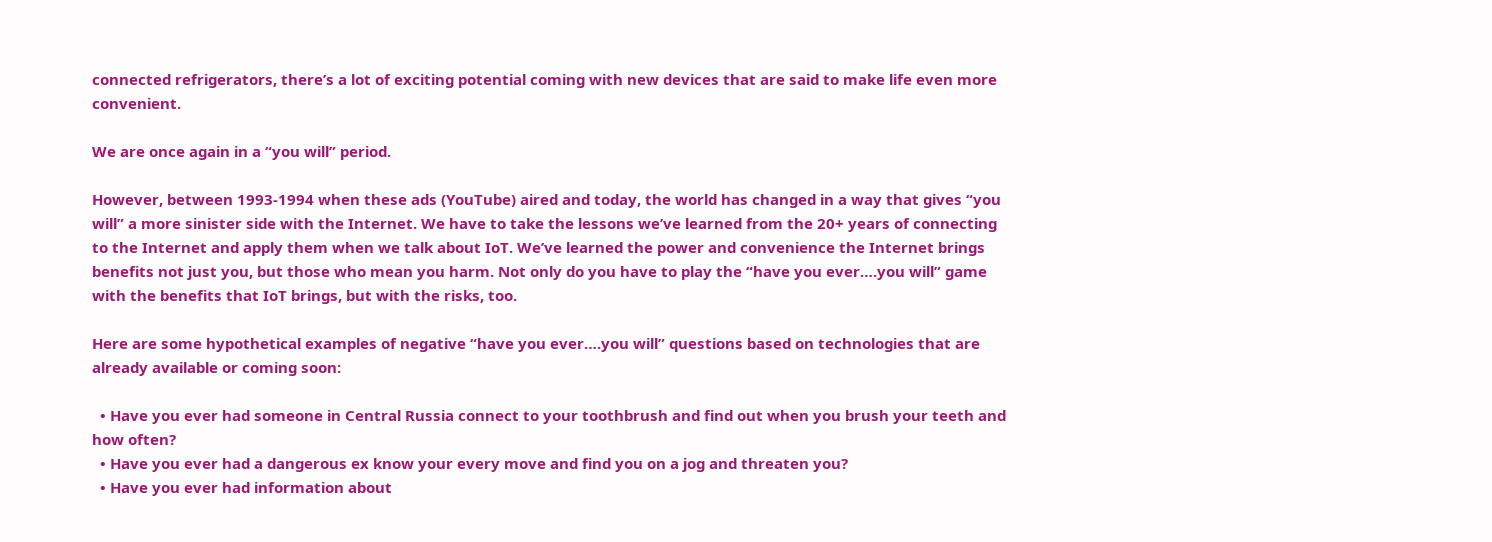connected refrigerators, there’s a lot of exciting potential coming with new devices that are said to make life even more convenient.

We are once again in a “you will” period.

However, between 1993-1994 when these ads (YouTube) aired and today, the world has changed in a way that gives “you will” a more sinister side with the Internet. We have to take the lessons we’ve learned from the 20+ years of connecting to the Internet and apply them when we talk about IoT. We’ve learned the power and convenience the Internet brings benefits not just you, but those who mean you harm. Not only do you have to play the “have you ever….you will” game with the benefits that IoT brings, but with the risks, too.

Here are some hypothetical examples of negative “have you ever….you will” questions based on technologies that are already available or coming soon:

  • Have you ever had someone in Central Russia connect to your toothbrush and find out when you brush your teeth and how often?
  • Have you ever had a dangerous ex know your every move and find you on a jog and threaten you?
  • Have you ever had information about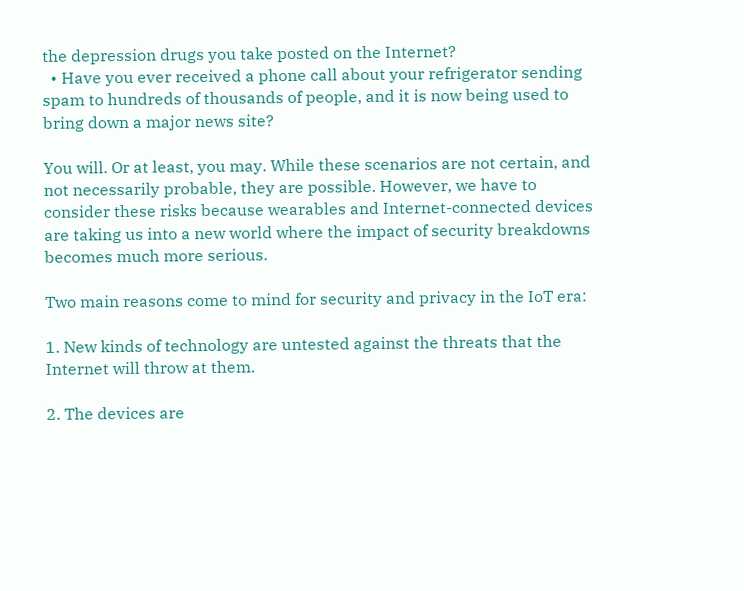the depression drugs you take posted on the Internet?
  • Have you ever received a phone call about your refrigerator sending spam to hundreds of thousands of people, and it is now being used to bring down a major news site?

You will. Or at least, you may. While these scenarios are not certain, and not necessarily probable, they are possible. However, we have to consider these risks because wearables and Internet-connected devices are taking us into a new world where the impact of security breakdowns becomes much more serious.

Two main reasons come to mind for security and privacy in the IoT era:

1. New kinds of technology are untested against the threats that the Internet will throw at them.

2. The devices are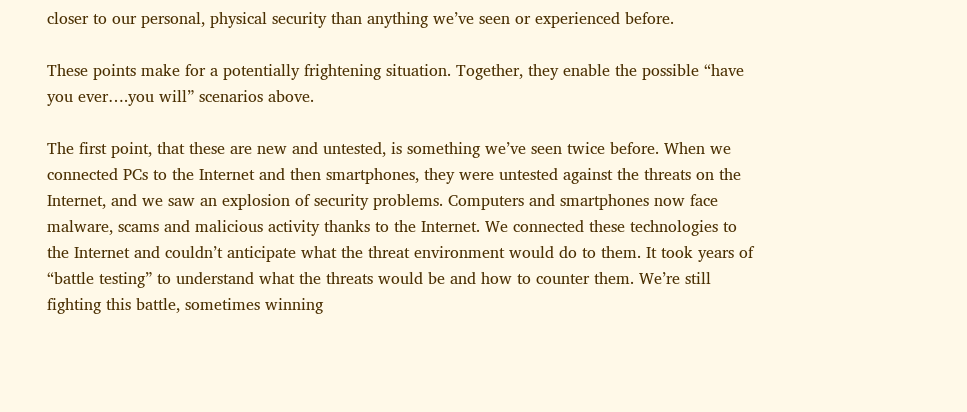closer to our personal, physical security than anything we’ve seen or experienced before.

These points make for a potentially frightening situation. Together, they enable the possible “have you ever….you will” scenarios above.

The first point, that these are new and untested, is something we’ve seen twice before. When we connected PCs to the Internet and then smartphones, they were untested against the threats on the Internet, and we saw an explosion of security problems. Computers and smartphones now face malware, scams and malicious activity thanks to the Internet. We connected these technologies to the Internet and couldn’t anticipate what the threat environment would do to them. It took years of “battle testing” to understand what the threats would be and how to counter them. We’re still fighting this battle, sometimes winning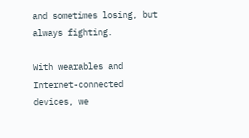and sometimes losing, but always fighting.

With wearables and Internet-connected devices, we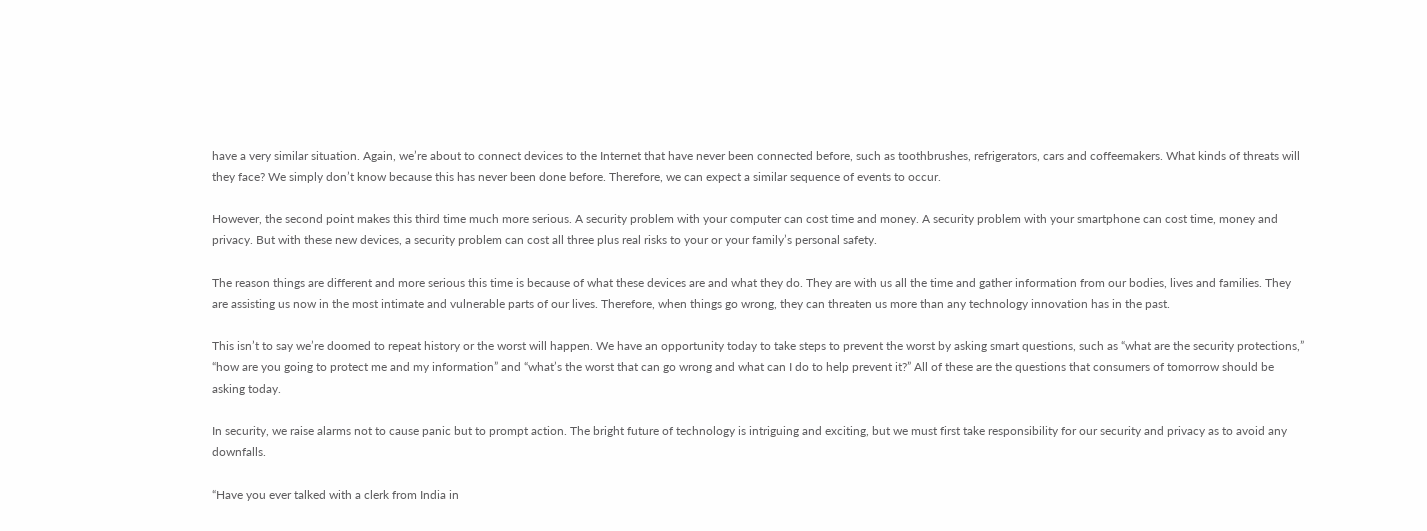have a very similar situation. Again, we’re about to connect devices to the Internet that have never been connected before, such as toothbrushes, refrigerators, cars and coffeemakers. What kinds of threats will they face? We simply don’t know because this has never been done before. Therefore, we can expect a similar sequence of events to occur.

However, the second point makes this third time much more serious. A security problem with your computer can cost time and money. A security problem with your smartphone can cost time, money and privacy. But with these new devices, a security problem can cost all three plus real risks to your or your family’s personal safety.

The reason things are different and more serious this time is because of what these devices are and what they do. They are with us all the time and gather information from our bodies, lives and families. They are assisting us now in the most intimate and vulnerable parts of our lives. Therefore, when things go wrong, they can threaten us more than any technology innovation has in the past.

This isn’t to say we’re doomed to repeat history or the worst will happen. We have an opportunity today to take steps to prevent the worst by asking smart questions, such as “what are the security protections,” “how are you going to protect me and my information” and “what’s the worst that can go wrong and what can I do to help prevent it?” All of these are the questions that consumers of tomorrow should be asking today.

In security, we raise alarms not to cause panic but to prompt action. The bright future of technology is intriguing and exciting, but we must first take responsibility for our security and privacy as to avoid any downfalls.

“Have you ever talked with a clerk from India in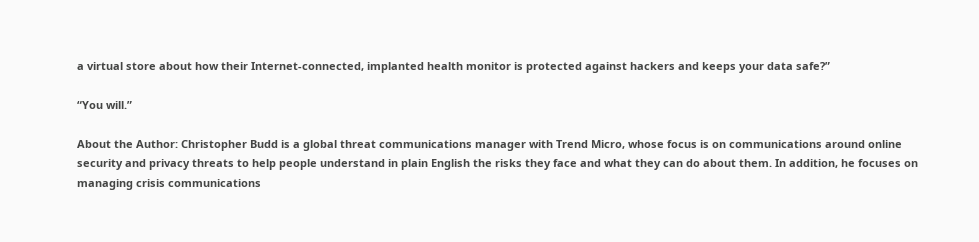a virtual store about how their Internet-connected, implanted health monitor is protected against hackers and keeps your data safe?”

“You will.”

About the Author: Christopher Budd is a global threat communications manager with Trend Micro, whose focus is on communications around online security and privacy threats to help people understand in plain English the risks they face and what they can do about them. In addition, he focuses on managing crisis communications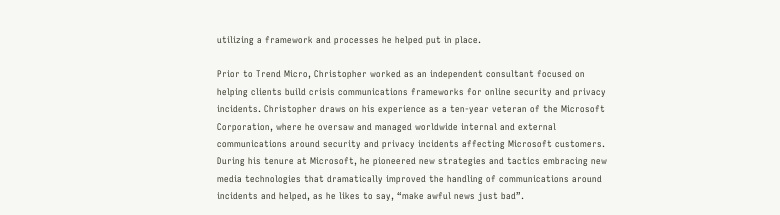utilizing a framework and processes he helped put in place.

Prior to Trend Micro, Christopher worked as an independent consultant focused on helping clients build crisis communications frameworks for online security and privacy incidents. Christopher draws on his experience as a ten-year veteran of the Microsoft Corporation, where he oversaw and managed worldwide internal and external communications around security and privacy incidents affecting Microsoft customers. During his tenure at Microsoft, he pioneered new strategies and tactics embracing new media technologies that dramatically improved the handling of communications around incidents and helped, as he likes to say, “make awful news just bad”.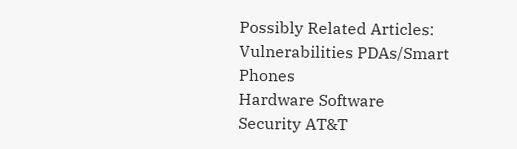Possibly Related Articles:
Vulnerabilities PDAs/Smart Phones
Hardware Software
Security AT&T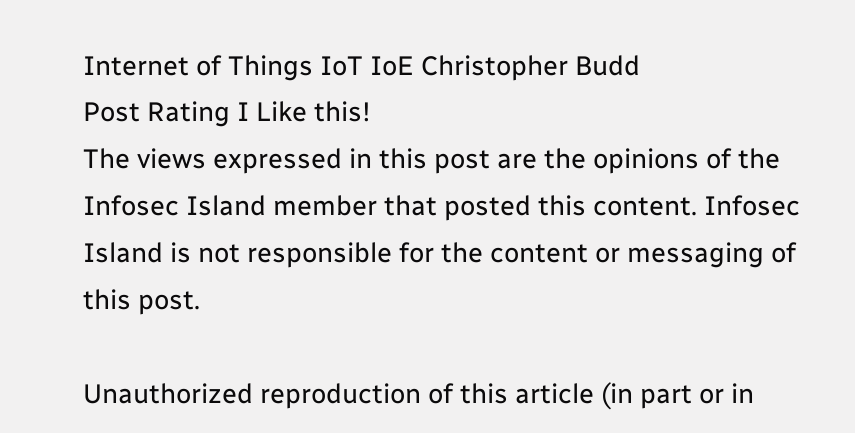Internet of Things IoT IoE Christopher Budd
Post Rating I Like this!
The views expressed in this post are the opinions of the Infosec Island member that posted this content. Infosec Island is not responsible for the content or messaging of this post.

Unauthorized reproduction of this article (in part or in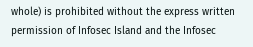whole) is prohibited without the express written permission of Infosec Island and the Infosec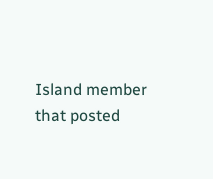Island member that posted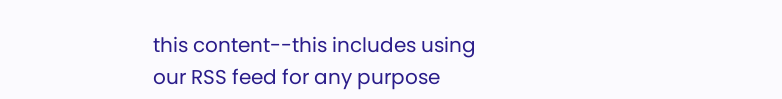this content--this includes using our RSS feed for any purpose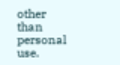other than personal use.